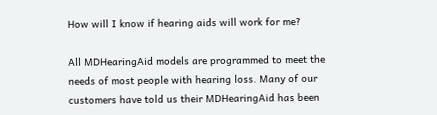How will I know if hearing aids will work for me?

All MDHearingAid models are programmed to meet the needs of most people with hearing loss. Many of our customers have told us their MDHearingAid has been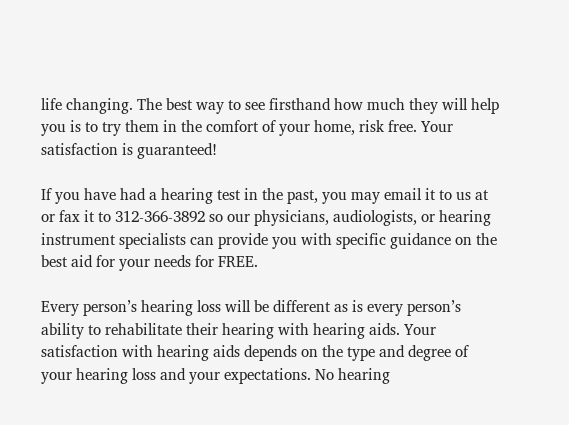life changing. The best way to see firsthand how much they will help you is to try them in the comfort of your home, risk free. Your satisfaction is guaranteed!

If you have had a hearing test in the past, you may email it to us at or fax it to 312-366-3892 so our physicians, audiologists, or hearing instrument specialists can provide you with specific guidance on the best aid for your needs for FREE.

Every person’s hearing loss will be different as is every person’s ability to rehabilitate their hearing with hearing aids. Your satisfaction with hearing aids depends on the type and degree of your hearing loss and your expectations. No hearing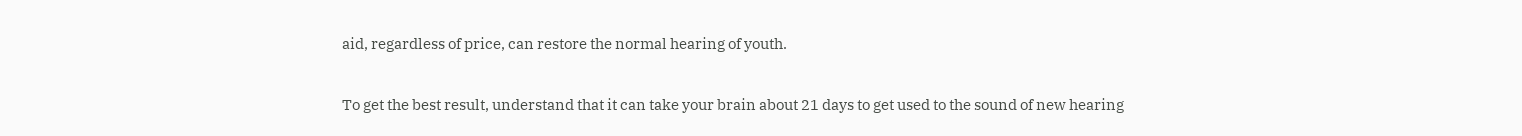aid, regardless of price, can restore the normal hearing of youth.

To get the best result, understand that it can take your brain about 21 days to get used to the sound of new hearing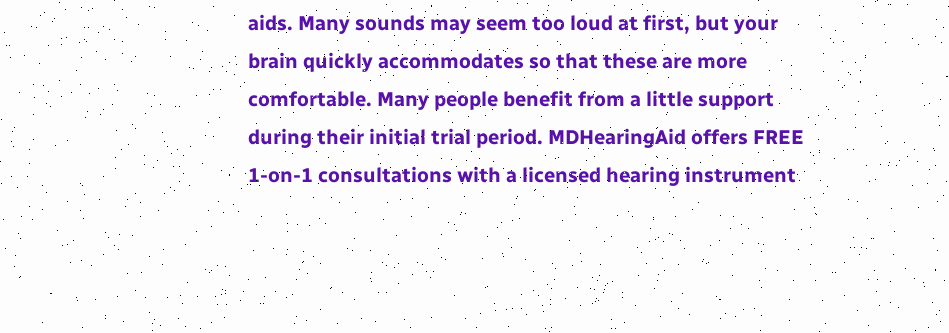aids. Many sounds may seem too loud at first, but your brain quickly accommodates so that these are more comfortable. Many people benefit from a little support during their initial trial period. MDHearingAid offers FREE 1-on-1 consultations with a licensed hearing instrument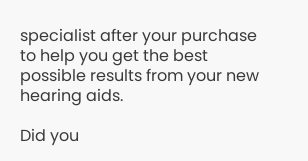specialist after your purchase to help you get the best possible results from your new hearing aids.

Did you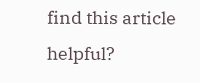find this article helpful?